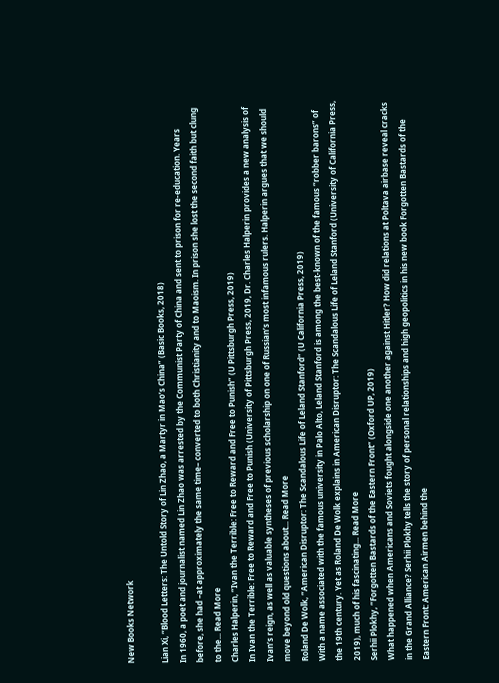New Books Network

Lian Xi, “Blood Letters: The Untold Story of Lin Zhao, a Martyr in Mao’s China” (Basic Books, 2018)
In 1960, a poet and journalist named Lin Zhao was arrested by the Communist Party of China and sent to prison for re-education. Years before, she had –at approximately the same time– converted to both Christianity and to Maoism. In prison she lost the second faith but clung to the... Read More
Charles Halperin, “Ivan the Terrible: Free to Reward and Free to Punish” (U Pittsburgh Press, 2019)
In Ivan the Terrible: Free to Reward and Free to Punish (University of Pittsburgh Press, 2019, Dr. Charles Halperin provides a new analysis of Ivan’s reign, as well as valuable syntheses of previous scholarship on one of Russian’s most infamous rulers. Halperin argues that we should move beyond old questions about... Read More
Roland De Wolk, “American Disruptor: The Scandalous Life of Leland Stanford” (U California Press, 2019)
With a name associated with the famous university in Palo Alto, Leland Stanford is among the best-known of the famous “robber barons” of the 19th century. Yet as Roland De Wolk explains in American Disruptor: The Scandalous Life of Leland Stanford (University of California Press, 2019), much of his fascinating... Read More
Serhii Plokhy, “Forgotten Bastards of the Eastern Front” (Oxford UP, 2019)
What happened when Americans and Soviets fought alongside one another against Hitler? How did relations at Poltava airbase reveal cracks in the Grand Alliance? Serhii Plokhy tells the story of personal relationships and high geopolitics in his new book Forgotten Bastards of the Eastern Front: American Airmen behind the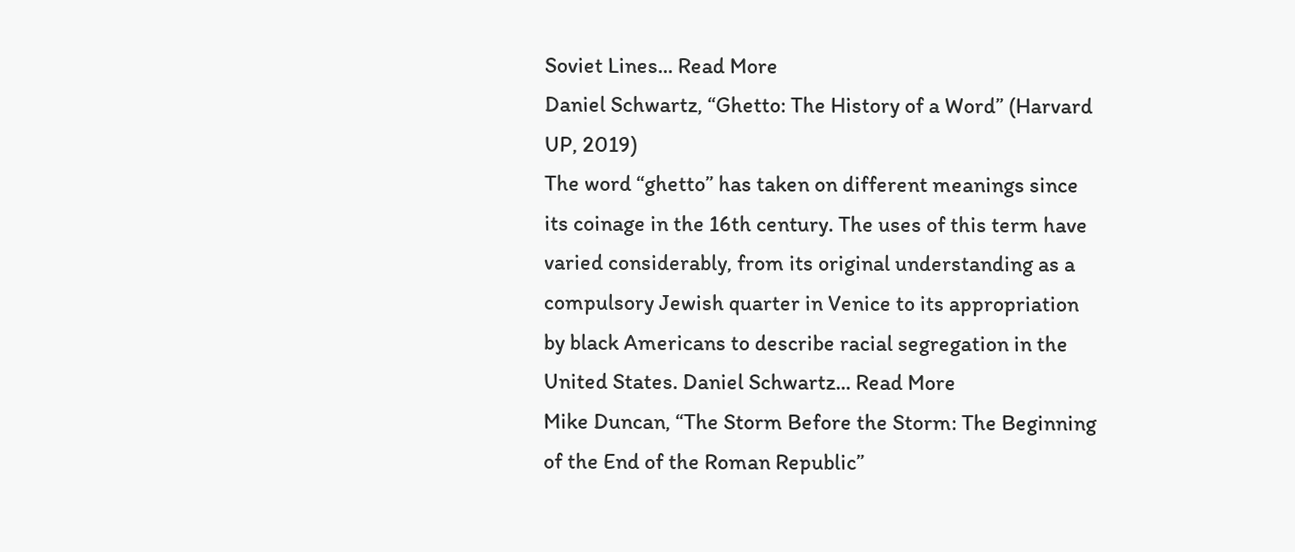Soviet Lines... Read More
Daniel Schwartz, “Ghetto: The History of a Word” (Harvard UP, 2019)
The word “ghetto” has taken on different meanings since its coinage in the 16th century. The uses of this term have varied considerably, from its original understanding as a compulsory Jewish quarter in Venice to its appropriation by black Americans to describe racial segregation in the United States. Daniel Schwartz... Read More
Mike Duncan, “The Storm Before the Storm: The Beginning of the End of the Roman Republic”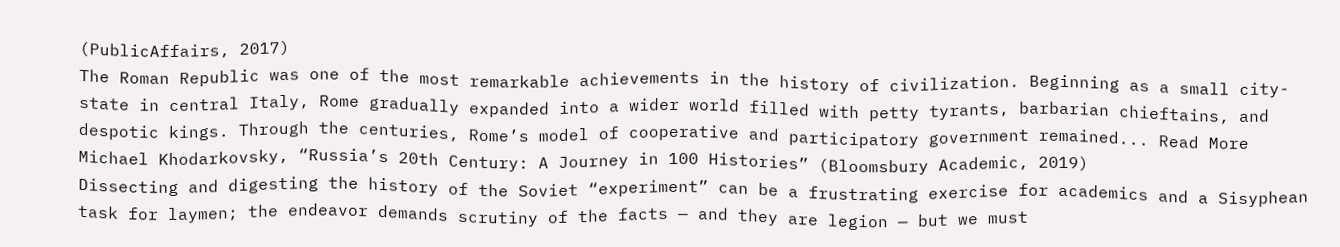(PublicAffairs, 2017)
The Roman Republic was one of the most remarkable achievements in the history of civilization. Beginning as a small city-state in central Italy, Rome gradually expanded into a wider world filled with petty tyrants, barbarian chieftains, and despotic kings. Through the centuries, Rome’s model of cooperative and participatory government remained... Read More
Michael Khodarkovsky, “Russia’s 20th Century: A Journey in 100 Histories” (Bloomsbury Academic, 2019)
Dissecting and digesting the history of the Soviet “experiment” can be a frustrating exercise for academics and a Sisyphean task for laymen; the endeavor demands scrutiny of the facts — and they are legion — but we must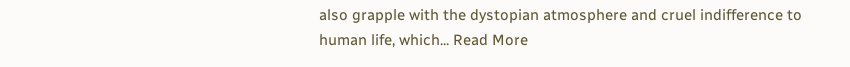also grapple with the dystopian atmosphere and cruel indifference to human life, which... Read More